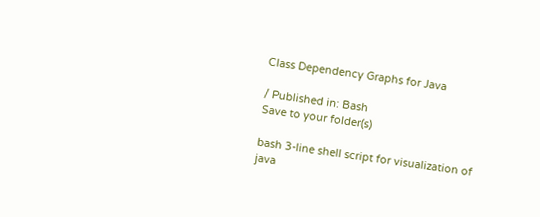Class Dependency Graphs for Java

/ Published in: Bash
Save to your folder(s)

bash 3-line shell script for visualization of java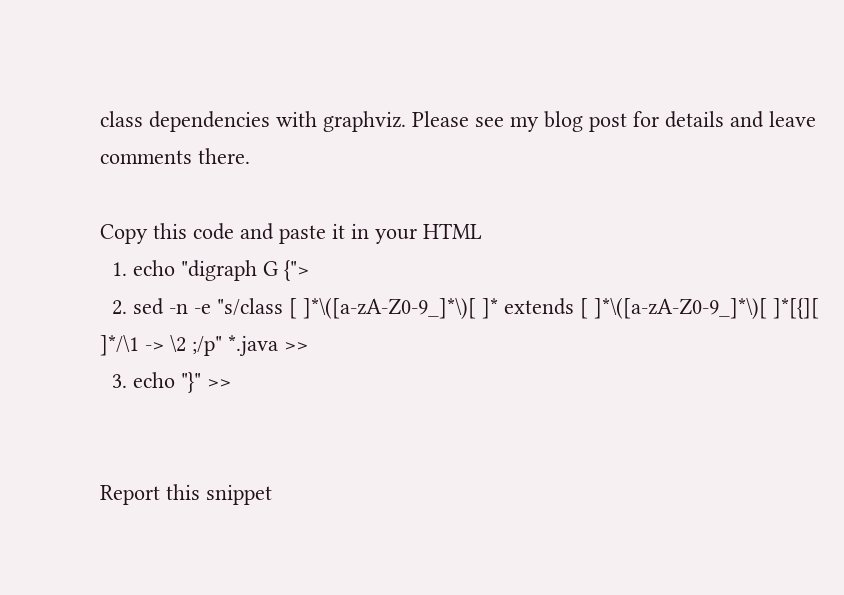class dependencies with graphviz. Please see my blog post for details and leave comments there.

Copy this code and paste it in your HTML
  1. echo "digraph G {">
  2. sed -n -e "s/class [ ]*\([a-zA-Z0-9_]*\)[ ]* extends [ ]*\([a-zA-Z0-9_]*\)[ ]*[{][ ]*/\1 -> \2 ;/p" *.java >>
  3. echo "}" >>


Report this snippet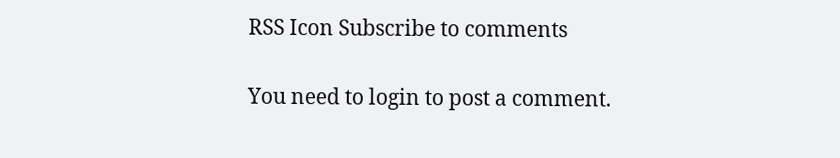RSS Icon Subscribe to comments

You need to login to post a comment.